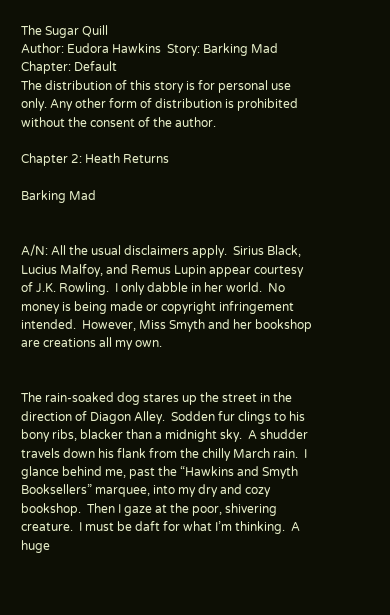The Sugar Quill
Author: Eudora Hawkins  Story: Barking Mad  Chapter: Default
The distribution of this story is for personal use only. Any other form of distribution is prohibited without the consent of the author.

Chapter 2: Heath Returns

Barking Mad


A/N: All the usual disclaimers apply.  Sirius Black, Lucius Malfoy, and Remus Lupin appear courtesy of J.K. Rowling.  I only dabble in her world.  No money is being made or copyright infringement intended.  However, Miss Smyth and her bookshop are creations all my own.


The rain-soaked dog stares up the street in the direction of Diagon Alley.  Sodden fur clings to his bony ribs, blacker than a midnight sky.  A shudder travels down his flank from the chilly March rain.  I glance behind me, past the “Hawkins and Smyth Booksellers” marquee, into my dry and cozy bookshop.  Then I gaze at the poor, shivering creature.  I must be daft for what I’m thinking.  A huge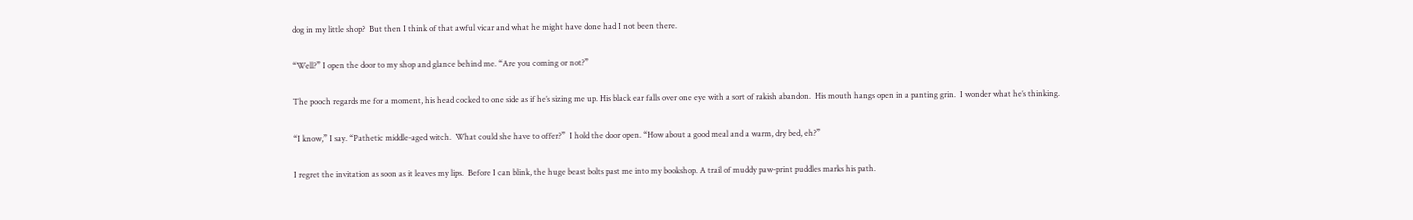dog in my little shop?  But then I think of that awful vicar and what he might have done had I not been there.

“Well?” I open the door to my shop and glance behind me. “Are you coming or not?”

The pooch regards me for a moment, his head cocked to one side as if he’s sizing me up. His black ear falls over one eye with a sort of rakish abandon.  His mouth hangs open in a panting grin.  I wonder what he’s thinking.

“I know,” I say. “Pathetic middle-aged witch.  What could she have to offer?”  I hold the door open. “How about a good meal and a warm, dry bed, eh?”

I regret the invitation as soon as it leaves my lips.  Before I can blink, the huge beast bolts past me into my bookshop. A trail of muddy paw-print puddles marks his path.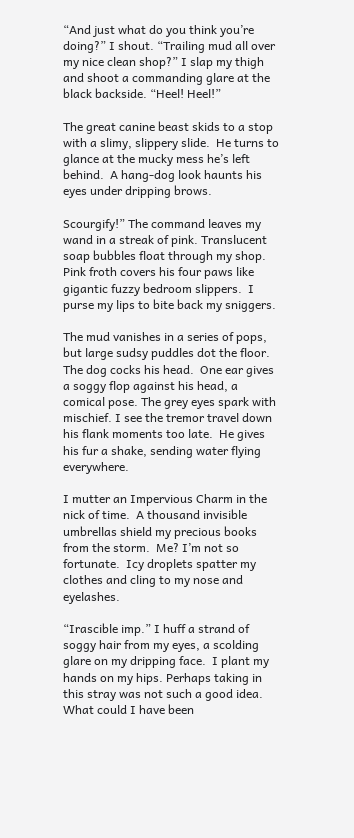“And just what do you think you’re doing?” I shout. “Trailing mud all over my nice clean shop?” I slap my thigh and shoot a commanding glare at the black backside. “Heel! Heel!”

The great canine beast skids to a stop with a slimy, slippery slide.  He turns to glance at the mucky mess he’s left behind.  A hang-dog look haunts his eyes under dripping brows.

Scourgify!” The command leaves my wand in a streak of pink. Translucent soap bubbles float through my shop. Pink froth covers his four paws like gigantic fuzzy bedroom slippers.  I purse my lips to bite back my sniggers.

The mud vanishes in a series of pops, but large sudsy puddles dot the floor.  The dog cocks his head.  One ear gives a soggy flop against his head, a comical pose. The grey eyes spark with mischief. I see the tremor travel down his flank moments too late.  He gives his fur a shake, sending water flying everywhere.

I mutter an Impervious Charm in the nick of time.  A thousand invisible umbrellas shield my precious books from the storm.  Me? I’m not so fortunate.  Icy droplets spatter my clothes and cling to my nose and eyelashes.

“Irascible imp.” I huff a strand of soggy hair from my eyes, a scolding glare on my dripping face.  I plant my hands on my hips. Perhaps taking in this stray was not such a good idea.  What could I have been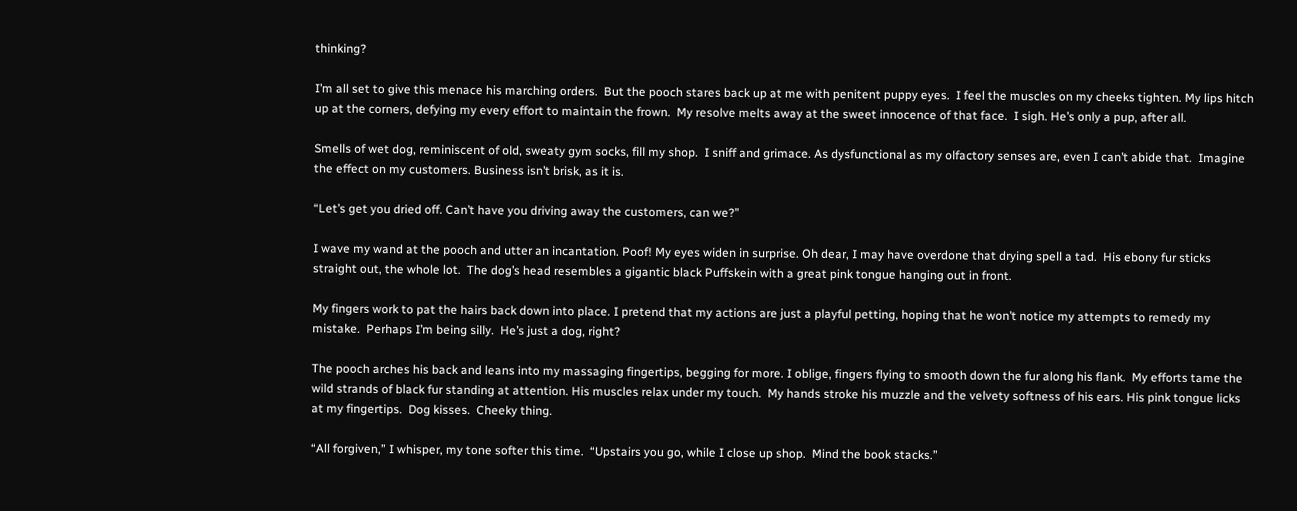thinking?

I’m all set to give this menace his marching orders.  But the pooch stares back up at me with penitent puppy eyes.  I feel the muscles on my cheeks tighten. My lips hitch up at the corners, defying my every effort to maintain the frown.  My resolve melts away at the sweet innocence of that face.  I sigh. He’s only a pup, after all.

Smells of wet dog, reminiscent of old, sweaty gym socks, fill my shop.  I sniff and grimace. As dysfunctional as my olfactory senses are, even I can’t abide that.  Imagine the effect on my customers. Business isn’t brisk, as it is.

“Let’s get you dried off. Can’t have you driving away the customers, can we?”

I wave my wand at the pooch and utter an incantation. Poof! My eyes widen in surprise. Oh dear, I may have overdone that drying spell a tad.  His ebony fur sticks straight out, the whole lot.  The dog’s head resembles a gigantic black Puffskein with a great pink tongue hanging out in front.

My fingers work to pat the hairs back down into place. I pretend that my actions are just a playful petting, hoping that he won’t notice my attempts to remedy my mistake.  Perhaps I’m being silly.  He’s just a dog, right?

The pooch arches his back and leans into my massaging fingertips, begging for more. I oblige, fingers flying to smooth down the fur along his flank.  My efforts tame the wild strands of black fur standing at attention. His muscles relax under my touch.  My hands stroke his muzzle and the velvety softness of his ears. His pink tongue licks at my fingertips.  Dog kisses.  Cheeky thing.

“All forgiven,” I whisper, my tone softer this time.  “Upstairs you go, while I close up shop.  Mind the book stacks.”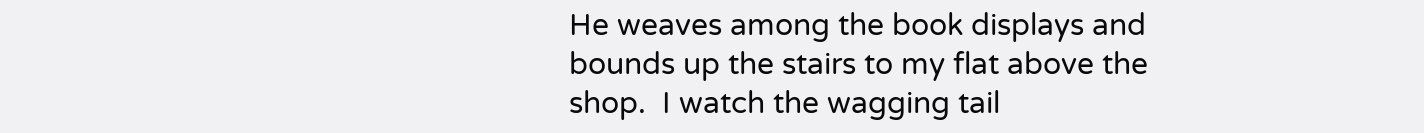He weaves among the book displays and bounds up the stairs to my flat above the shop.  I watch the wagging tail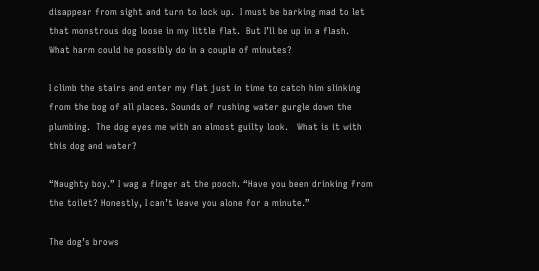disappear from sight and turn to lock up.  I must be barking mad to let that monstrous dog loose in my little flat.  But I’ll be up in a flash.  What harm could he possibly do in a couple of minutes?

I climb the stairs and enter my flat just in time to catch him slinking from the bog of all places. Sounds of rushing water gurgle down the plumbing.  The dog eyes me with an almost guilty look.   What is it with this dog and water?

“Naughty boy.” I wag a finger at the pooch. “Have you been drinking from the toilet? Honestly, I can’t leave you alone for a minute.”

The dog’s brows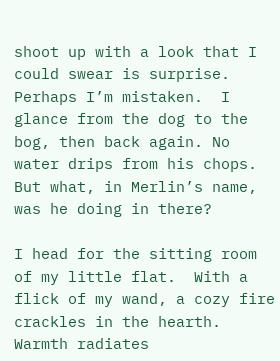shoot up with a look that I could swear is surprise.  Perhaps I’m mistaken.  I glance from the dog to the bog, then back again. No water drips from his chops.  But what, in Merlin’s name, was he doing in there?

I head for the sitting room of my little flat.  With a flick of my wand, a cozy fire crackles in the hearth.  Warmth radiates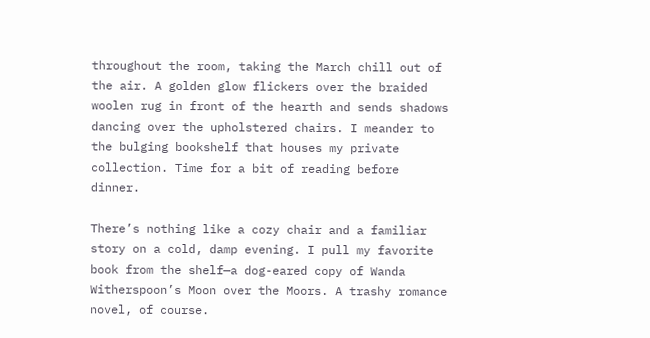throughout the room, taking the March chill out of the air. A golden glow flickers over the braided woolen rug in front of the hearth and sends shadows dancing over the upholstered chairs. I meander to the bulging bookshelf that houses my private collection. Time for a bit of reading before dinner.

There’s nothing like a cozy chair and a familiar story on a cold, damp evening. I pull my favorite book from the shelf—a dog-eared copy of Wanda Witherspoon’s Moon over the Moors. A trashy romance novel, of course.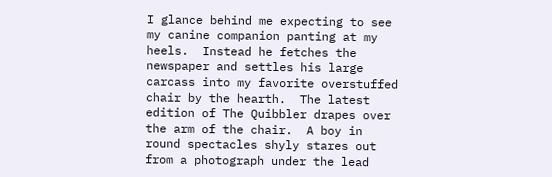I glance behind me expecting to see my canine companion panting at my heels.  Instead he fetches the newspaper and settles his large carcass into my favorite overstuffed chair by the hearth.  The latest edition of The Quibbler drapes over the arm of the chair.  A boy in round spectacles shyly stares out from a photograph under the lead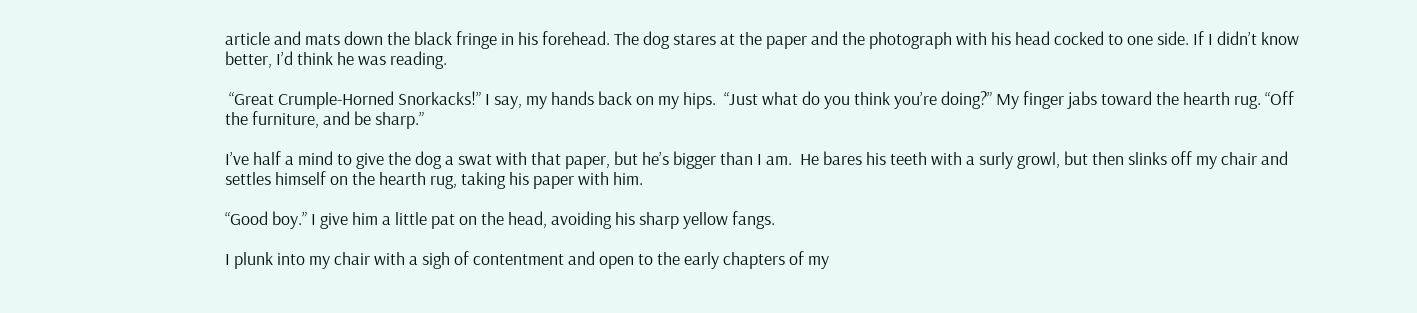article and mats down the black fringe in his forehead. The dog stares at the paper and the photograph with his head cocked to one side. If I didn’t know better, I’d think he was reading.

 “Great Crumple-Horned Snorkacks!” I say, my hands back on my hips.  “Just what do you think you’re doing?” My finger jabs toward the hearth rug. “Off the furniture, and be sharp.”

I’ve half a mind to give the dog a swat with that paper, but he’s bigger than I am.  He bares his teeth with a surly growl, but then slinks off my chair and settles himself on the hearth rug, taking his paper with him.

“Good boy.” I give him a little pat on the head, avoiding his sharp yellow fangs.

I plunk into my chair with a sigh of contentment and open to the early chapters of my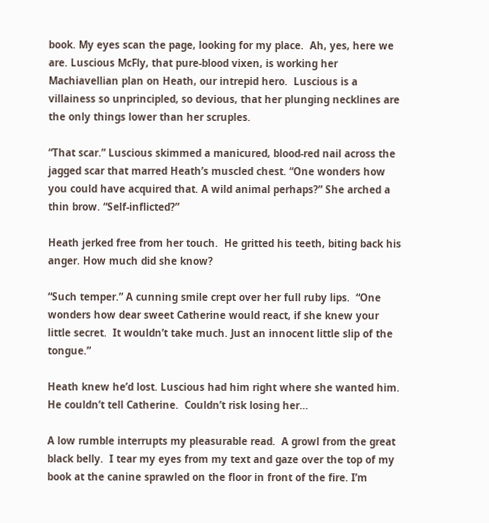book. My eyes scan the page, looking for my place.  Ah, yes, here we are. Luscious McFly, that pure-blood vixen, is working her Machiavellian plan on Heath, our intrepid hero.  Luscious is a villainess so unprincipled, so devious, that her plunging necklines are the only things lower than her scruples.

“That scar.” Luscious skimmed a manicured, blood-red nail across the jagged scar that marred Heath’s muscled chest. “One wonders how you could have acquired that. A wild animal perhaps?” She arched a thin brow. “Self-inflicted?”

Heath jerked free from her touch.  He gritted his teeth, biting back his anger. How much did she know?

“Such temper.” A cunning smile crept over her full ruby lips.  “One wonders how dear sweet Catherine would react, if she knew your little secret.  It wouldn’t take much. Just an innocent little slip of the tongue.”

Heath knew he’d lost. Luscious had him right where she wanted him.  He couldn’t tell Catherine.  Couldn’t risk losing her…

A low rumble interrupts my pleasurable read.  A growl from the great black belly.  I tear my eyes from my text and gaze over the top of my book at the canine sprawled on the floor in front of the fire. I’m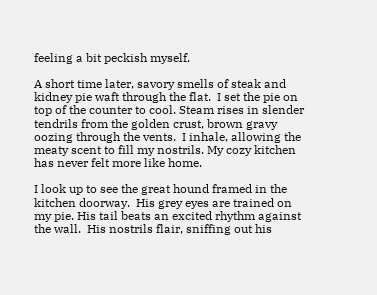feeling a bit peckish myself.

A short time later, savory smells of steak and kidney pie waft through the flat.  I set the pie on top of the counter to cool. Steam rises in slender tendrils from the golden crust, brown gravy oozing through the vents.  I inhale, allowing the meaty scent to fill my nostrils. My cozy kitchen has never felt more like home.

I look up to see the great hound framed in the kitchen doorway.  His grey eyes are trained on my pie. His tail beats an excited rhythm against the wall.  His nostrils flair, sniffing out his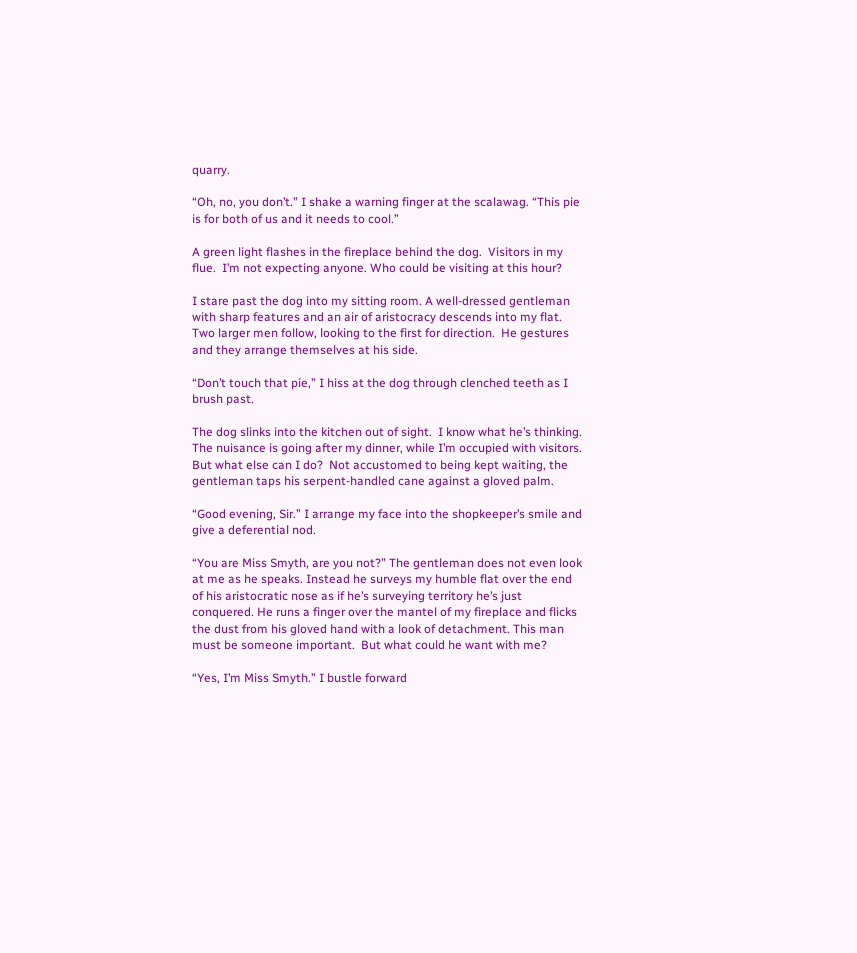quarry.

“Oh, no, you don’t.” I shake a warning finger at the scalawag. “This pie is for both of us and it needs to cool.”

A green light flashes in the fireplace behind the dog.  Visitors in my flue.  I’m not expecting anyone. Who could be visiting at this hour?

I stare past the dog into my sitting room. A well-dressed gentleman with sharp features and an air of aristocracy descends into my flat.  Two larger men follow, looking to the first for direction.  He gestures and they arrange themselves at his side.

“Don’t touch that pie,” I hiss at the dog through clenched teeth as I brush past.

The dog slinks into the kitchen out of sight.  I know what he’s thinking.  The nuisance is going after my dinner, while I’m occupied with visitors.  But what else can I do?  Not accustomed to being kept waiting, the gentleman taps his serpent-handled cane against a gloved palm.

“Good evening, Sir.” I arrange my face into the shopkeeper’s smile and give a deferential nod.

“You are Miss Smyth, are you not?” The gentleman does not even look at me as he speaks. Instead he surveys my humble flat over the end of his aristocratic nose as if he’s surveying territory he’s just conquered. He runs a finger over the mantel of my fireplace and flicks the dust from his gloved hand with a look of detachment. This man must be someone important.  But what could he want with me?

“Yes, I’m Miss Smyth.” I bustle forward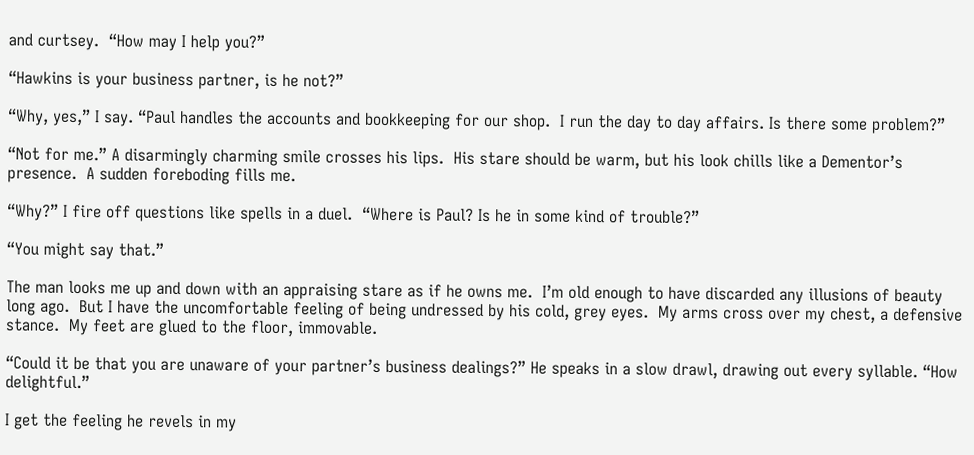and curtsey.  “How may I help you?”

“Hawkins is your business partner, is he not?”

“Why, yes,” I say. “Paul handles the accounts and bookkeeping for our shop.  I run the day to day affairs. Is there some problem?”

“Not for me.” A disarmingly charming smile crosses his lips.  His stare should be warm, but his look chills like a Dementor’s presence.  A sudden foreboding fills me.

“Why?” I fire off questions like spells in a duel.  “Where is Paul? Is he in some kind of trouble?”

“You might say that.”

The man looks me up and down with an appraising stare as if he owns me.  I’m old enough to have discarded any illusions of beauty long ago.  But I have the uncomfortable feeling of being undressed by his cold, grey eyes.  My arms cross over my chest, a defensive stance.  My feet are glued to the floor, immovable.

“Could it be that you are unaware of your partner’s business dealings?” He speaks in a slow drawl, drawing out every syllable. “How delightful.”

I get the feeling he revels in my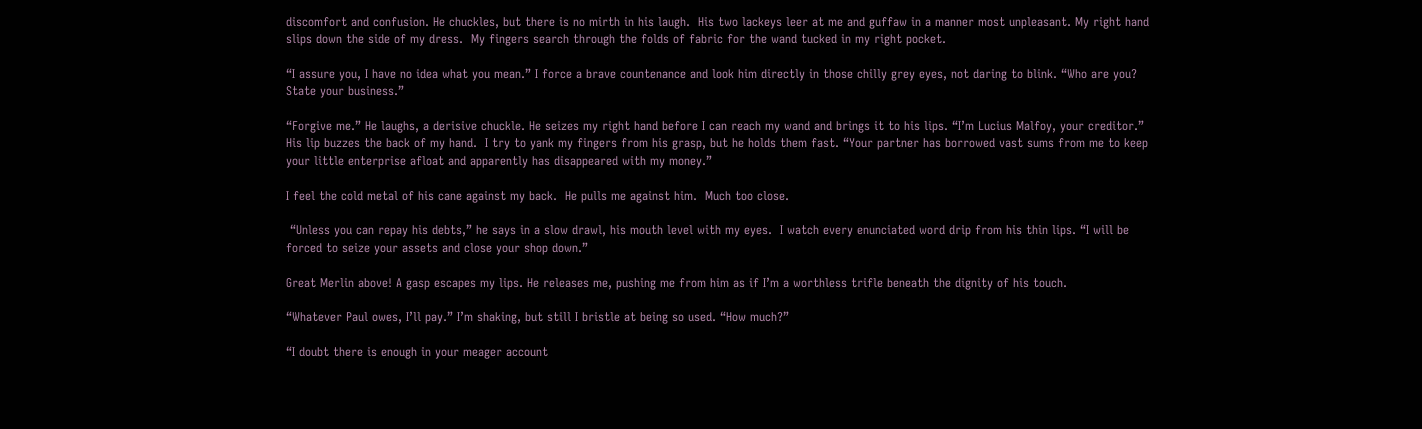discomfort and confusion. He chuckles, but there is no mirth in his laugh.  His two lackeys leer at me and guffaw in a manner most unpleasant. My right hand slips down the side of my dress.  My fingers search through the folds of fabric for the wand tucked in my right pocket.

“I assure you, I have no idea what you mean.” I force a brave countenance and look him directly in those chilly grey eyes, not daring to blink. “Who are you?  State your business.”

“Forgive me.” He laughs, a derisive chuckle. He seizes my right hand before I can reach my wand and brings it to his lips. “I’m Lucius Malfoy, your creditor.” His lip buzzes the back of my hand.  I try to yank my fingers from his grasp, but he holds them fast. “Your partner has borrowed vast sums from me to keep your little enterprise afloat and apparently has disappeared with my money.”

I feel the cold metal of his cane against my back.  He pulls me against him.  Much too close.

 “Unless you can repay his debts,” he says in a slow drawl, his mouth level with my eyes.  I watch every enunciated word drip from his thin lips. “I will be forced to seize your assets and close your shop down.”

Great Merlin above! A gasp escapes my lips. He releases me, pushing me from him as if I’m a worthless trifle beneath the dignity of his touch.

“Whatever Paul owes, I’ll pay.” I’m shaking, but still I bristle at being so used. “How much?”

“I doubt there is enough in your meager account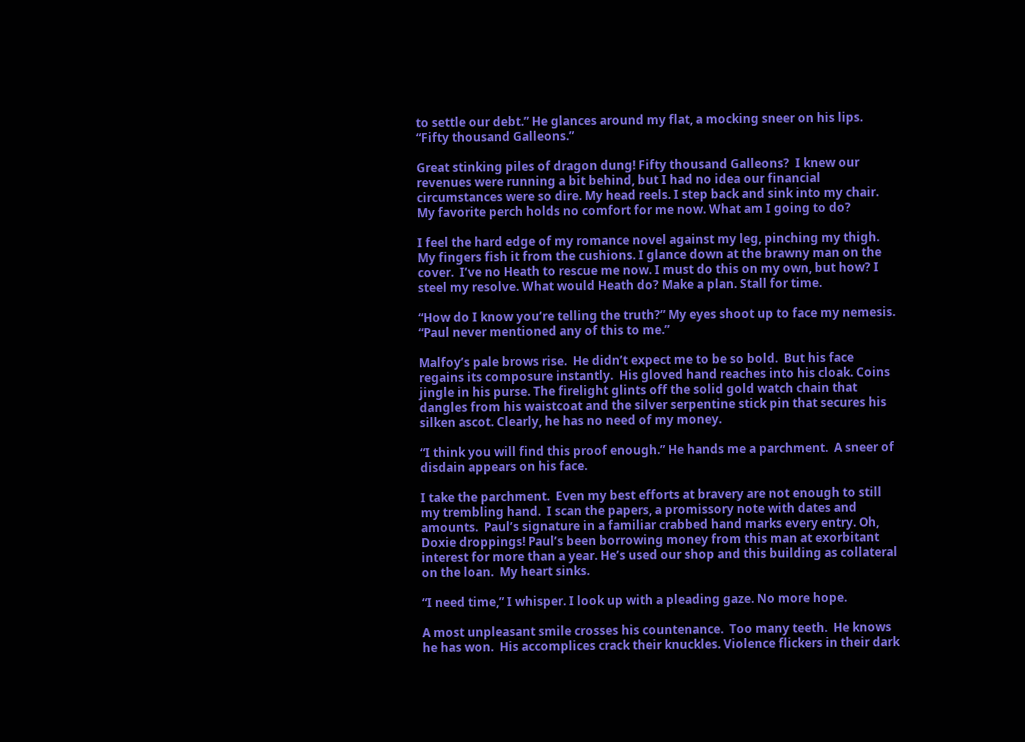to settle our debt.” He glances around my flat, a mocking sneer on his lips. “Fifty thousand Galleons.”

Great stinking piles of dragon dung! Fifty thousand Galleons?  I knew our revenues were running a bit behind, but I had no idea our financial circumstances were so dire. My head reels. I step back and sink into my chair. My favorite perch holds no comfort for me now. What am I going to do?

I feel the hard edge of my romance novel against my leg, pinching my thigh. My fingers fish it from the cushions. I glance down at the brawny man on the cover.  I’ve no Heath to rescue me now. I must do this on my own, but how? I steel my resolve. What would Heath do? Make a plan. Stall for time.

“How do I know you’re telling the truth?” My eyes shoot up to face my nemesis. “Paul never mentioned any of this to me.”

Malfoy’s pale brows rise.  He didn’t expect me to be so bold.  But his face regains its composure instantly.  His gloved hand reaches into his cloak. Coins jingle in his purse. The firelight glints off the solid gold watch chain that dangles from his waistcoat and the silver serpentine stick pin that secures his silken ascot. Clearly, he has no need of my money.

“I think you will find this proof enough.” He hands me a parchment.  A sneer of disdain appears on his face.

I take the parchment.  Even my best efforts at bravery are not enough to still my trembling hand.  I scan the papers, a promissory note with dates and amounts.  Paul’s signature in a familiar crabbed hand marks every entry. Oh, Doxie droppings! Paul’s been borrowing money from this man at exorbitant interest for more than a year. He’s used our shop and this building as collateral on the loan.  My heart sinks.

“I need time,” I whisper. I look up with a pleading gaze. No more hope.

A most unpleasant smile crosses his countenance.  Too many teeth.  He knows he has won.  His accomplices crack their knuckles. Violence flickers in their dark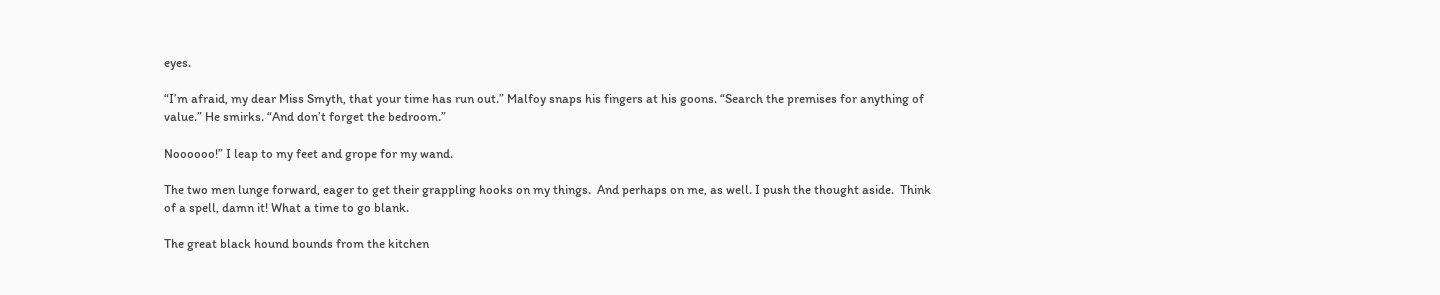eyes.

“I’m afraid, my dear Miss Smyth, that your time has run out.” Malfoy snaps his fingers at his goons. “Search the premises for anything of value.” He smirks. “And don’t forget the bedroom.”

Noooooo!” I leap to my feet and grope for my wand.

The two men lunge forward, eager to get their grappling hooks on my things.  And perhaps on me, as well. I push the thought aside.  Think of a spell, damn it! What a time to go blank.

The great black hound bounds from the kitchen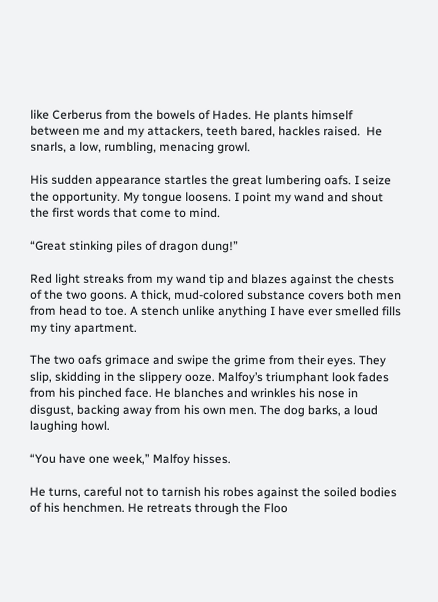like Cerberus from the bowels of Hades. He plants himself between me and my attackers, teeth bared, hackles raised.  He snarls, a low, rumbling, menacing growl.

His sudden appearance startles the great lumbering oafs. I seize the opportunity. My tongue loosens. I point my wand and shout the first words that come to mind.

“Great stinking piles of dragon dung!”

Red light streaks from my wand tip and blazes against the chests of the two goons. A thick, mud-colored substance covers both men from head to toe. A stench unlike anything I have ever smelled fills my tiny apartment.

The two oafs grimace and swipe the grime from their eyes. They slip, skidding in the slippery ooze. Malfoy’s triumphant look fades from his pinched face. He blanches and wrinkles his nose in disgust, backing away from his own men. The dog barks, a loud laughing howl.

“You have one week,” Malfoy hisses.

He turns, careful not to tarnish his robes against the soiled bodies of his henchmen. He retreats through the Floo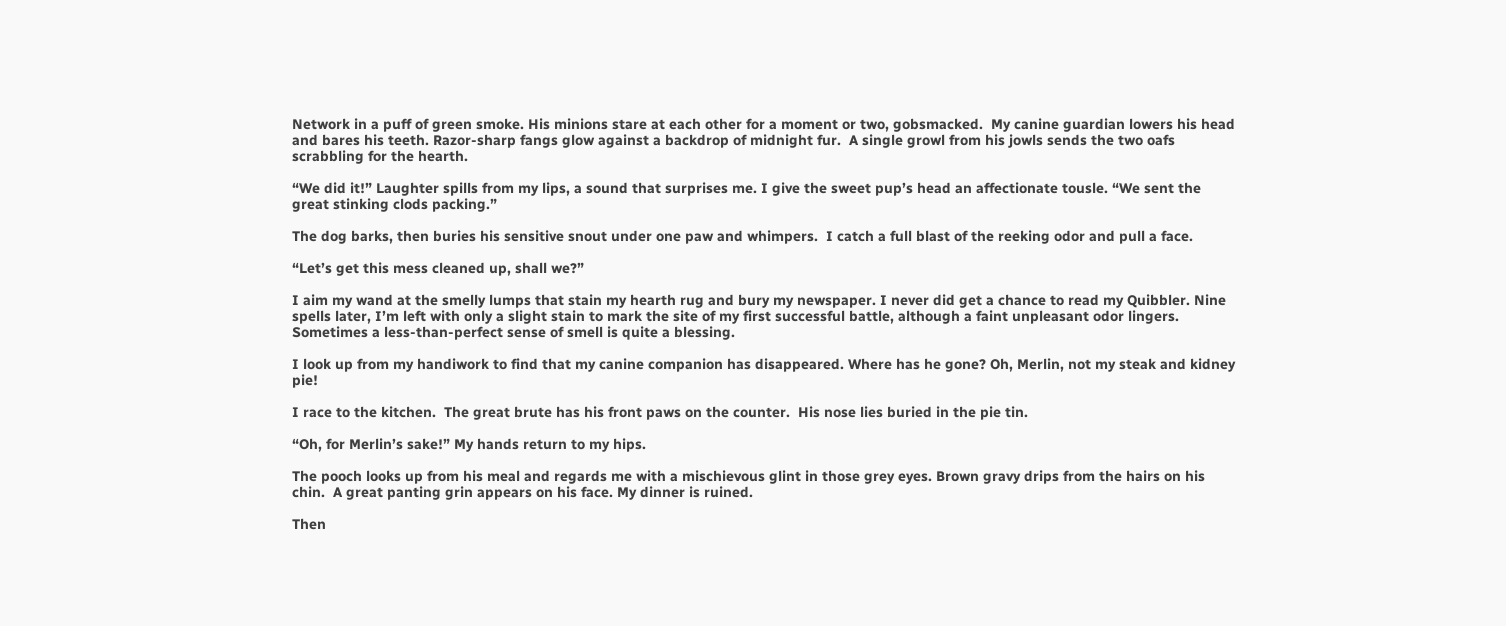Network in a puff of green smoke. His minions stare at each other for a moment or two, gobsmacked.  My canine guardian lowers his head and bares his teeth. Razor-sharp fangs glow against a backdrop of midnight fur.  A single growl from his jowls sends the two oafs scrabbling for the hearth.

“We did it!” Laughter spills from my lips, a sound that surprises me. I give the sweet pup’s head an affectionate tousle. “We sent the great stinking clods packing.”

The dog barks, then buries his sensitive snout under one paw and whimpers.  I catch a full blast of the reeking odor and pull a face.

“Let’s get this mess cleaned up, shall we?”

I aim my wand at the smelly lumps that stain my hearth rug and bury my newspaper. I never did get a chance to read my Quibbler. Nine spells later, I’m left with only a slight stain to mark the site of my first successful battle, although a faint unpleasant odor lingers. Sometimes a less-than-perfect sense of smell is quite a blessing.

I look up from my handiwork to find that my canine companion has disappeared. Where has he gone? Oh, Merlin, not my steak and kidney pie!

I race to the kitchen.  The great brute has his front paws on the counter.  His nose lies buried in the pie tin.

“Oh, for Merlin’s sake!” My hands return to my hips.

The pooch looks up from his meal and regards me with a mischievous glint in those grey eyes. Brown gravy drips from the hairs on his chin.  A great panting grin appears on his face. My dinner is ruined.

Then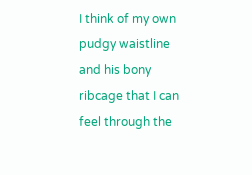I think of my own pudgy waistline and his bony ribcage that I can feel through the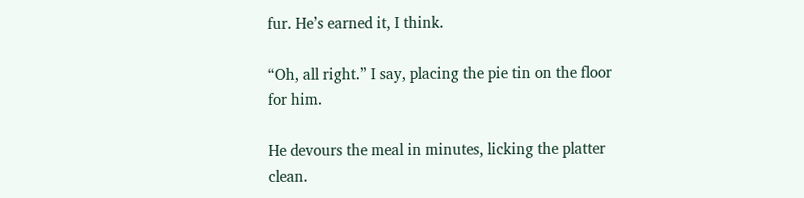fur. He’s earned it, I think.

“Oh, all right.” I say, placing the pie tin on the floor for him.

He devours the meal in minutes, licking the platter clean.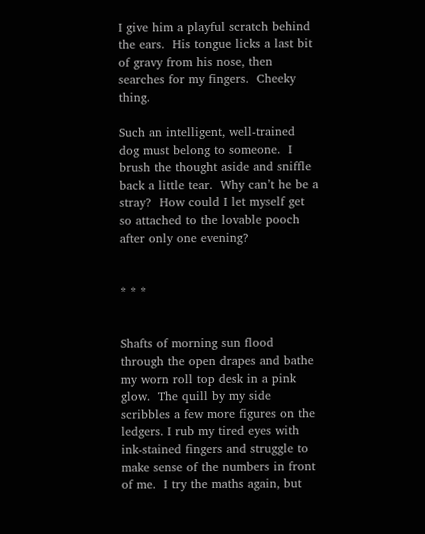I give him a playful scratch behind the ears.  His tongue licks a last bit of gravy from his nose, then searches for my fingers.  Cheeky thing.

Such an intelligent, well-trained dog must belong to someone.  I brush the thought aside and sniffle back a little tear.  Why can’t he be a stray?  How could I let myself get so attached to the lovable pooch after only one evening?


* * *


Shafts of morning sun flood through the open drapes and bathe my worn roll top desk in a pink glow.  The quill by my side scribbles a few more figures on the ledgers. I rub my tired eyes with ink-stained fingers and struggle to make sense of the numbers in front of me.  I try the maths again, but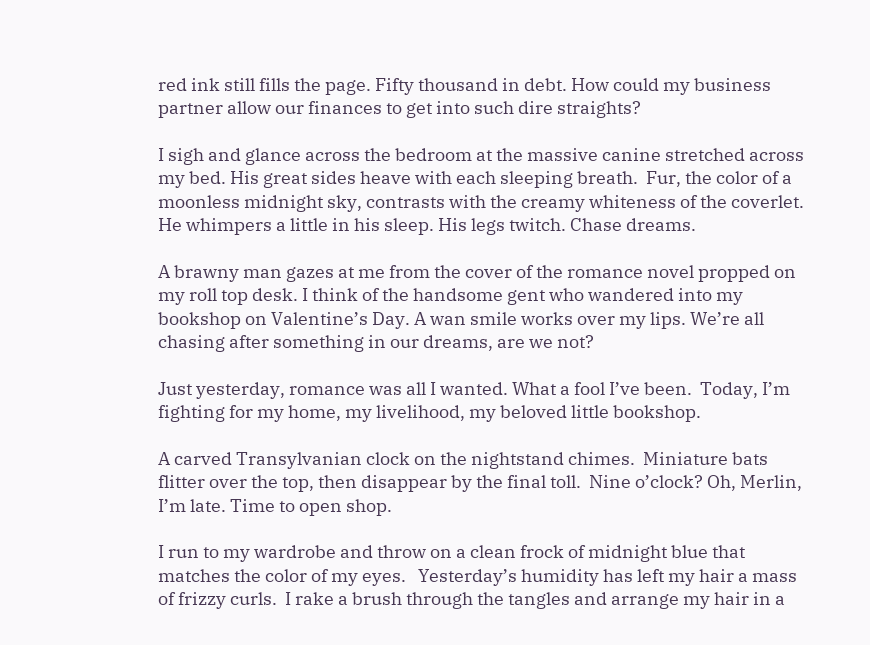red ink still fills the page. Fifty thousand in debt. How could my business partner allow our finances to get into such dire straights?

I sigh and glance across the bedroom at the massive canine stretched across my bed. His great sides heave with each sleeping breath.  Fur, the color of a moonless midnight sky, contrasts with the creamy whiteness of the coverlet.  He whimpers a little in his sleep. His legs twitch. Chase dreams.

A brawny man gazes at me from the cover of the romance novel propped on my roll top desk. I think of the handsome gent who wandered into my bookshop on Valentine’s Day. A wan smile works over my lips. We’re all chasing after something in our dreams, are we not?

Just yesterday, romance was all I wanted. What a fool I’ve been.  Today, I’m fighting for my home, my livelihood, my beloved little bookshop.

A carved Transylvanian clock on the nightstand chimes.  Miniature bats flitter over the top, then disappear by the final toll.  Nine o’clock? Oh, Merlin, I’m late. Time to open shop.

I run to my wardrobe and throw on a clean frock of midnight blue that matches the color of my eyes.   Yesterday’s humidity has left my hair a mass of frizzy curls.  I rake a brush through the tangles and arrange my hair in a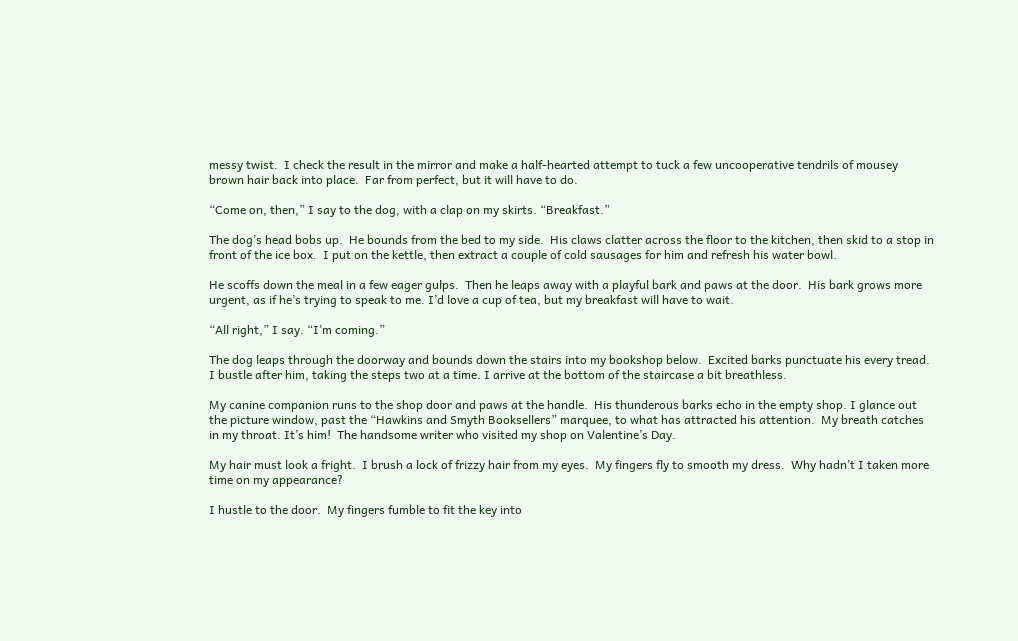messy twist.  I check the result in the mirror and make a half-hearted attempt to tuck a few uncooperative tendrils of mousey brown hair back into place.  Far from perfect, but it will have to do.

“Come on, then,” I say to the dog, with a clap on my skirts. “Breakfast.”

The dog’s head bobs up.  He bounds from the bed to my side.  His claws clatter across the floor to the kitchen, then skid to a stop in front of the ice box.  I put on the kettle, then extract a couple of cold sausages for him and refresh his water bowl.

He scoffs down the meal in a few eager gulps.  Then he leaps away with a playful bark and paws at the door.  His bark grows more urgent, as if he’s trying to speak to me. I’d love a cup of tea, but my breakfast will have to wait.

“All right,” I say. “I’m coming.”

The dog leaps through the doorway and bounds down the stairs into my bookshop below.  Excited barks punctuate his every tread.  I bustle after him, taking the steps two at a time. I arrive at the bottom of the staircase a bit breathless.

My canine companion runs to the shop door and paws at the handle.  His thunderous barks echo in the empty shop. I glance out the picture window, past the “Hawkins and Smyth Booksellers” marquee, to what has attracted his attention.  My breath catches in my throat. It’s him!  The handsome writer who visited my shop on Valentine’s Day.

My hair must look a fright.  I brush a lock of frizzy hair from my eyes.  My fingers fly to smooth my dress.  Why hadn’t I taken more time on my appearance?

I hustle to the door.  My fingers fumble to fit the key into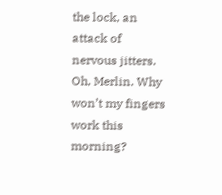the lock, an attack of nervous jitters.  Oh, Merlin. Why won’t my fingers work this morning?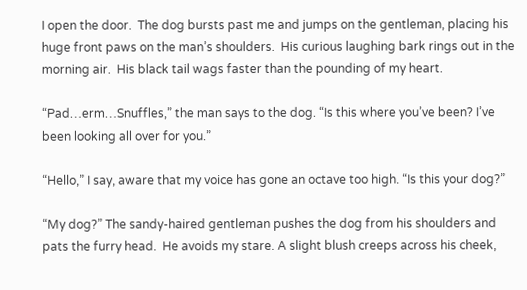I open the door.  The dog bursts past me and jumps on the gentleman, placing his huge front paws on the man’s shoulders.  His curious laughing bark rings out in the morning air.  His black tail wags faster than the pounding of my heart.

“Pad…erm…Snuffles,” the man says to the dog. “Is this where you’ve been? I’ve been looking all over for you.”

“Hello,” I say, aware that my voice has gone an octave too high. “Is this your dog?”

“My dog?” The sandy-haired gentleman pushes the dog from his shoulders and pats the furry head.  He avoids my stare. A slight blush creeps across his cheek,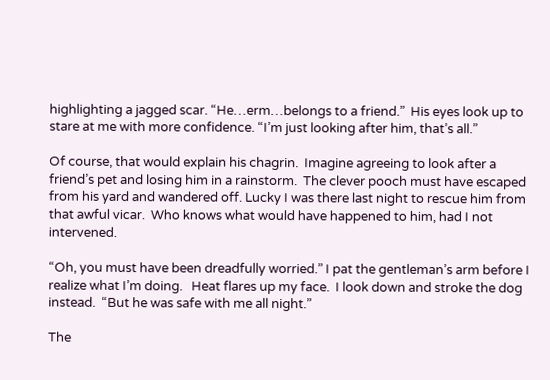highlighting a jagged scar. “He…erm…belongs to a friend.”  His eyes look up to stare at me with more confidence. “I’m just looking after him, that’s all.”

Of course, that would explain his chagrin.  Imagine agreeing to look after a friend’s pet and losing him in a rainstorm.  The clever pooch must have escaped from his yard and wandered off. Lucky I was there last night to rescue him from that awful vicar.  Who knows what would have happened to him, had I not intervened.

“Oh, you must have been dreadfully worried.” I pat the gentleman’s arm before I realize what I’m doing.   Heat flares up my face.  I look down and stroke the dog instead.  “But he was safe with me all night.”

The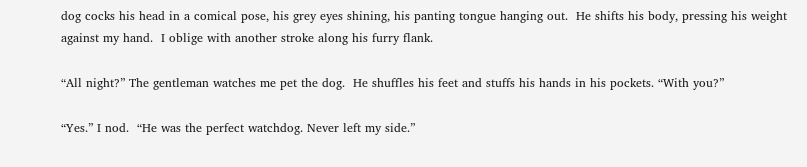dog cocks his head in a comical pose, his grey eyes shining, his panting tongue hanging out.  He shifts his body, pressing his weight against my hand.  I oblige with another stroke along his furry flank.

“All night?” The gentleman watches me pet the dog.  He shuffles his feet and stuffs his hands in his pockets. “With you?”

“Yes.” I nod.  “He was the perfect watchdog. Never left my side.”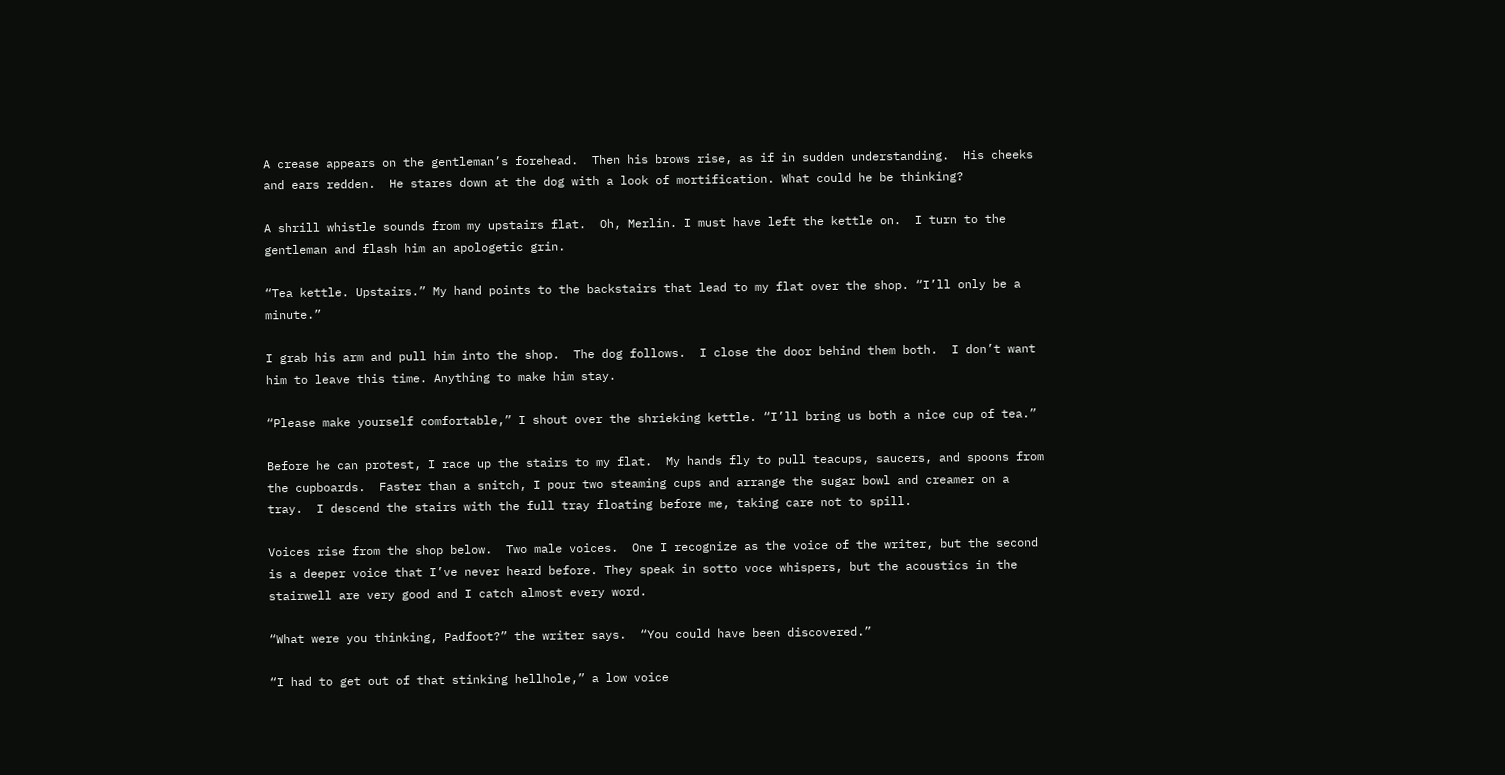A crease appears on the gentleman’s forehead.  Then his brows rise, as if in sudden understanding.  His cheeks and ears redden.  He stares down at the dog with a look of mortification. What could he be thinking?

A shrill whistle sounds from my upstairs flat.  Oh, Merlin. I must have left the kettle on.  I turn to the gentleman and flash him an apologetic grin.

“Tea kettle. Upstairs.” My hand points to the backstairs that lead to my flat over the shop. “I’ll only be a minute.”

I grab his arm and pull him into the shop.  The dog follows.  I close the door behind them both.  I don’t want him to leave this time. Anything to make him stay.

“Please make yourself comfortable,” I shout over the shrieking kettle. “I’ll bring us both a nice cup of tea.”

Before he can protest, I race up the stairs to my flat.  My hands fly to pull teacups, saucers, and spoons from the cupboards.  Faster than a snitch, I pour two steaming cups and arrange the sugar bowl and creamer on a tray.  I descend the stairs with the full tray floating before me, taking care not to spill.

Voices rise from the shop below.  Two male voices.  One I recognize as the voice of the writer, but the second is a deeper voice that I’ve never heard before. They speak in sotto voce whispers, but the acoustics in the stairwell are very good and I catch almost every word.

“What were you thinking, Padfoot?” the writer says.  “You could have been discovered.”

“I had to get out of that stinking hellhole,” a low voice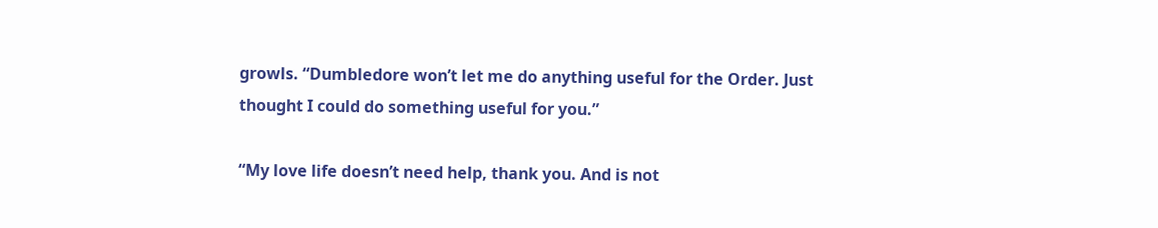growls. “Dumbledore won’t let me do anything useful for the Order. Just thought I could do something useful for you.”

“My love life doesn’t need help, thank you. And is not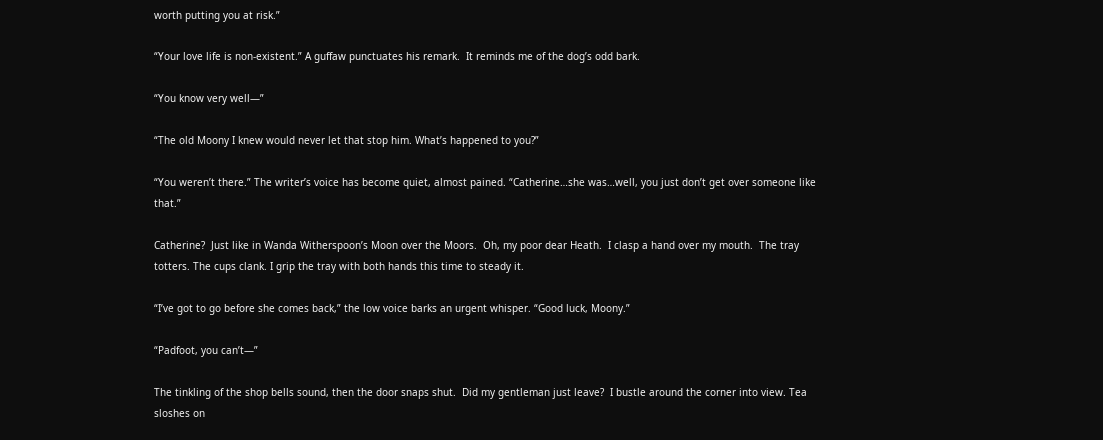worth putting you at risk.”

“Your love life is non-existent.” A guffaw punctuates his remark.  It reminds me of the dog’s odd bark.

“You know very well—”

“The old Moony I knew would never let that stop him. What’s happened to you?”

“You weren’t there.” The writer’s voice has become quiet, almost pained. “Catherine…she was…well, you just don’t get over someone like that.”

Catherine?  Just like in Wanda Witherspoon’s Moon over the Moors.  Oh, my poor dear Heath.  I clasp a hand over my mouth.  The tray totters. The cups clank. I grip the tray with both hands this time to steady it.

“I’ve got to go before she comes back,” the low voice barks an urgent whisper. “Good luck, Moony.”

“Padfoot, you can’t—”

The tinkling of the shop bells sound, then the door snaps shut.  Did my gentleman just leave?  I bustle around the corner into view. Tea sloshes on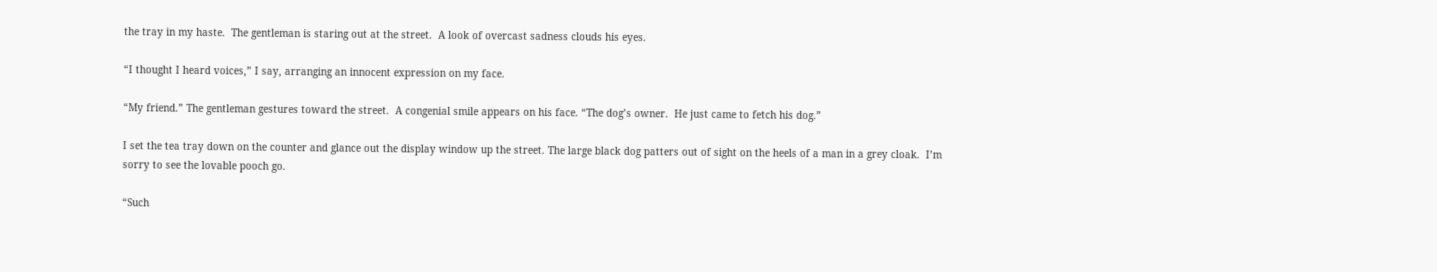the tray in my haste.  The gentleman is staring out at the street.  A look of overcast sadness clouds his eyes.

“I thought I heard voices,” I say, arranging an innocent expression on my face.

“My friend.” The gentleman gestures toward the street.  A congenial smile appears on his face. “The dog’s owner.  He just came to fetch his dog.”

I set the tea tray down on the counter and glance out the display window up the street. The large black dog patters out of sight on the heels of a man in a grey cloak.  I’m sorry to see the lovable pooch go.

“Such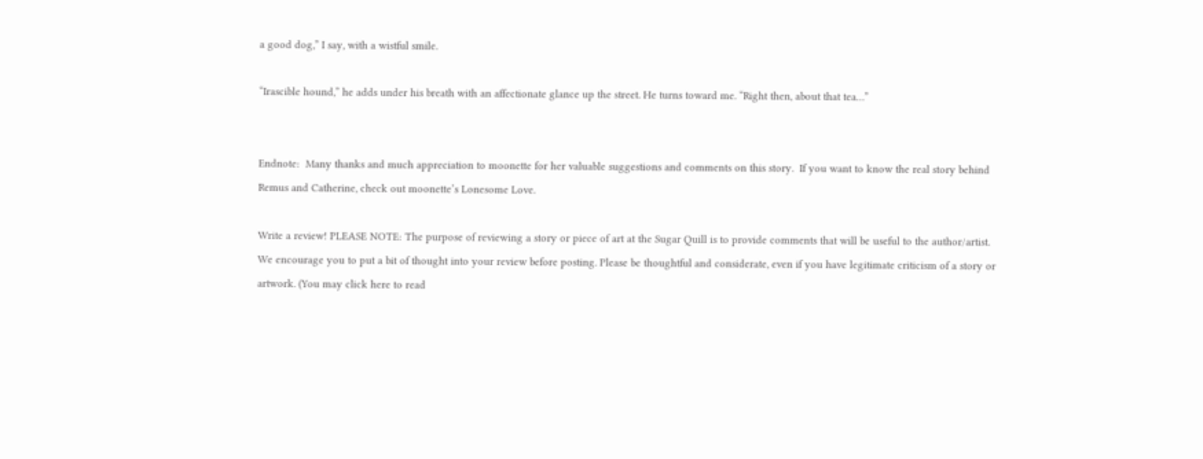a good dog,” I say, with a wistful smile.

“Irascible hound,” he adds under his breath with an affectionate glance up the street. He turns toward me. “Right then, about that tea…”


Endnote:  Many thanks and much appreciation to moonette for her valuable suggestions and comments on this story.  If you want to know the real story behind Remus and Catherine, check out moonette’s Lonesome Love.

Write a review! PLEASE NOTE: The purpose of reviewing a story or piece of art at the Sugar Quill is to provide comments that will be useful to the author/artist. We encourage you to put a bit of thought into your review before posting. Please be thoughtful and considerate, even if you have legitimate criticism of a story or artwork. (You may click here to read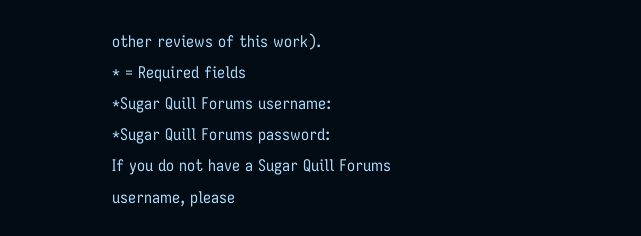other reviews of this work).
* = Required fields
*Sugar Quill Forums username:
*Sugar Quill Forums password:
If you do not have a Sugar Quill Forums username, please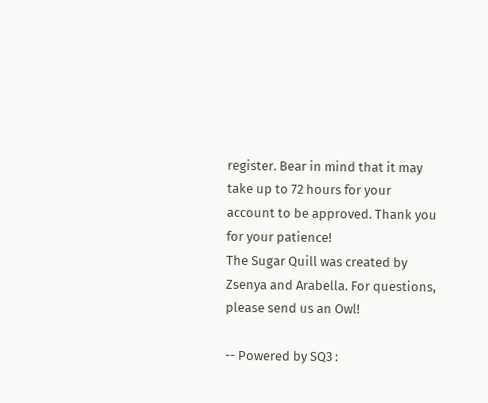register. Bear in mind that it may take up to 72 hours for your account to be approved. Thank you for your patience!
The Sugar Quill was created by Zsenya and Arabella. For questions, please send us an Owl!

-- Powered by SQ3 :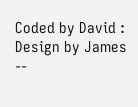Coded by David : Design by James --